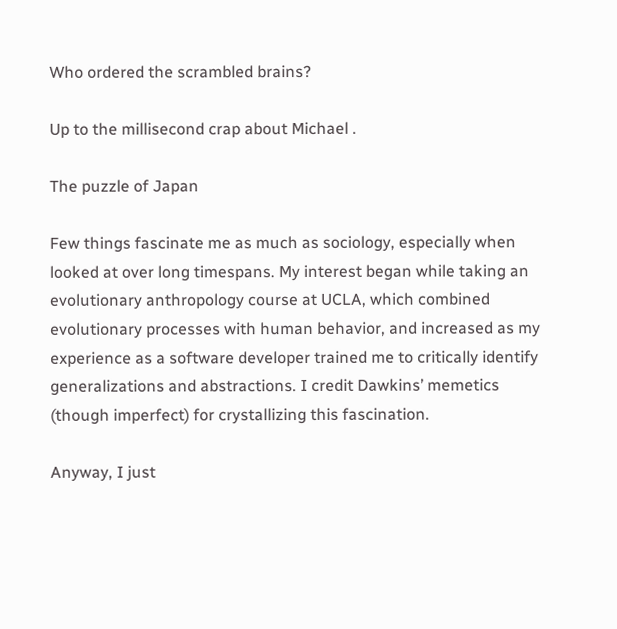Who ordered the scrambled brains?

Up to the millisecond crap about Michael .

The puzzle of Japan

Few things fascinate me as much as sociology, especially when looked at over long timespans. My interest began while taking an evolutionary anthropology course at UCLA, which combined evolutionary processes with human behavior, and increased as my experience as a software developer trained me to critically identify generalizations and abstractions. I credit Dawkins’ memetics (though imperfect) for crystallizing this fascination.

Anyway, I just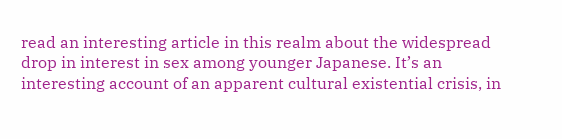read an interesting article in this realm about the widespread drop in interest in sex among younger Japanese. It’s an interesting account of an apparent cultural existential crisis, in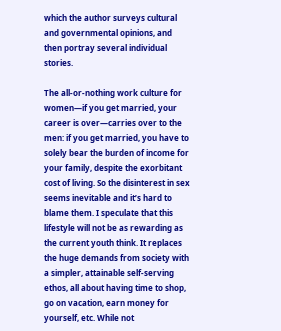which the author surveys cultural and governmental opinions, and then portray several individual stories.

The all-or-nothing work culture for women—if you get married, your career is over—carries over to the men: if you get married, you have to solely bear the burden of income for your family, despite the exorbitant cost of living. So the disinterest in sex seems inevitable and it’s hard to blame them. I speculate that this lifestyle will not be as rewarding as the current youth think. It replaces the huge demands from society with a simpler, attainable self-serving ethos, all about having time to shop, go on vacation, earn money for yourself, etc. While not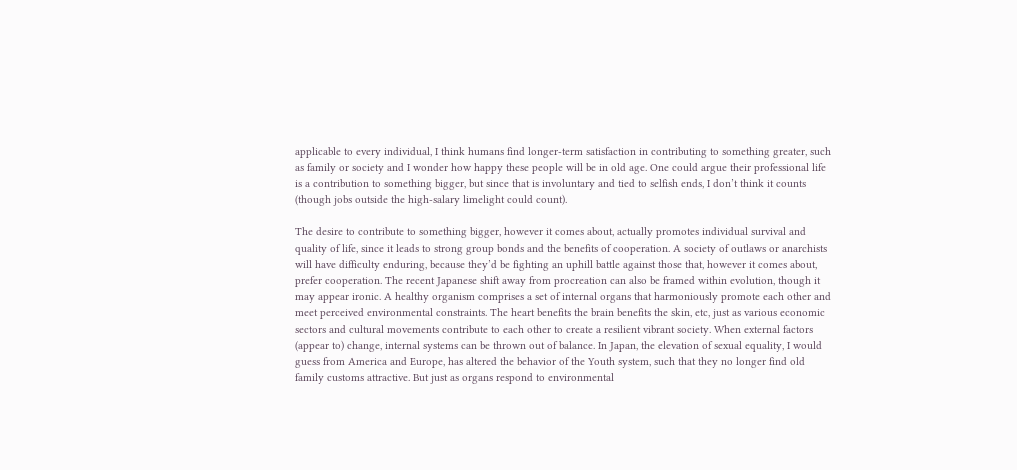applicable to every individual, I think humans find longer-term satisfaction in contributing to something greater, such as family or society and I wonder how happy these people will be in old age. One could argue their professional life is a contribution to something bigger, but since that is involuntary and tied to selfish ends, I don’t think it counts (though jobs outside the high-salary limelight could count).

The desire to contribute to something bigger, however it comes about, actually promotes individual survival and quality of life, since it leads to strong group bonds and the benefits of cooperation. A society of outlaws or anarchists will have difficulty enduring, because they’d be fighting an uphill battle against those that, however it comes about, prefer cooperation. The recent Japanese shift away from procreation can also be framed within evolution, though it may appear ironic. A healthy organism comprises a set of internal organs that harmoniously promote each other and meet perceived environmental constraints. The heart benefits the brain benefits the skin, etc, just as various economic sectors and cultural movements contribute to each other to create a resilient vibrant society. When external factors (appear to) change, internal systems can be thrown out of balance. In Japan, the elevation of sexual equality, I would guess from America and Europe, has altered the behavior of the Youth system, such that they no longer find old family customs attractive. But just as organs respond to environmental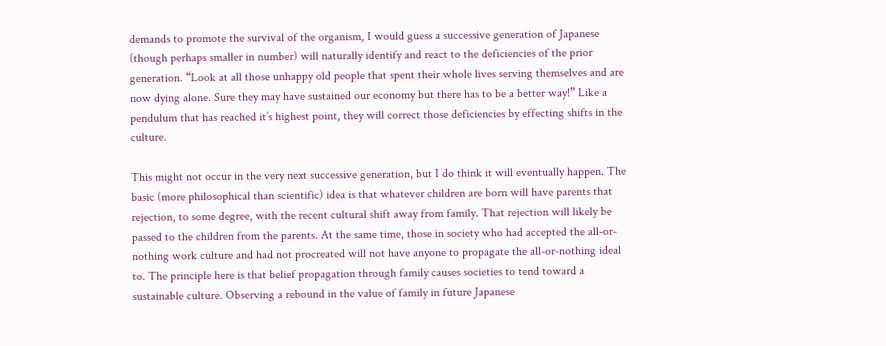demands to promote the survival of the organism, I would guess a successive generation of Japanese (though perhaps smaller in number) will naturally identify and react to the deficiencies of the prior generation. “Look at all those unhappy old people that spent their whole lives serving themselves and are now dying alone. Sure they may have sustained our economy but there has to be a better way!” Like a pendulum that has reached it’s highest point, they will correct those deficiencies by effecting shifts in the culture.

This might not occur in the very next successive generation, but I do think it will eventually happen. The basic (more philosophical than scientific) idea is that whatever children are born will have parents that rejection, to some degree, with the recent cultural shift away from family. That rejection will likely be passed to the children from the parents. At the same time, those in society who had accepted the all-or-nothing work culture and had not procreated will not have anyone to propagate the all-or-nothing ideal to. The principle here is that belief propagation through family causes societies to tend toward a sustainable culture. Observing a rebound in the value of family in future Japanese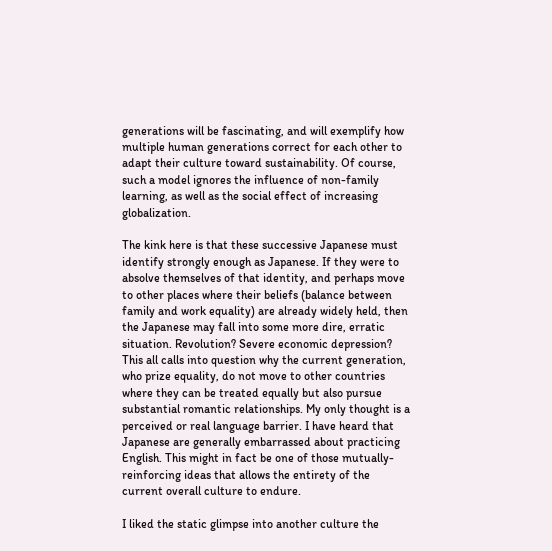generations will be fascinating, and will exemplify how multiple human generations correct for each other to adapt their culture toward sustainability. Of course, such a model ignores the influence of non-family learning, as well as the social effect of increasing globalization.

The kink here is that these successive Japanese must identify strongly enough as Japanese. If they were to absolve themselves of that identity, and perhaps move to other places where their beliefs (balance between family and work equality) are already widely held, then the Japanese may fall into some more dire, erratic situation. Revolution? Severe economic depression? This all calls into question why the current generation, who prize equality, do not move to other countries where they can be treated equally but also pursue substantial romantic relationships. My only thought is a perceived or real language barrier. I have heard that Japanese are generally embarrassed about practicing English. This might in fact be one of those mutually-reinforcing ideas that allows the entirety of the current overall culture to endure.

I liked the static glimpse into another culture the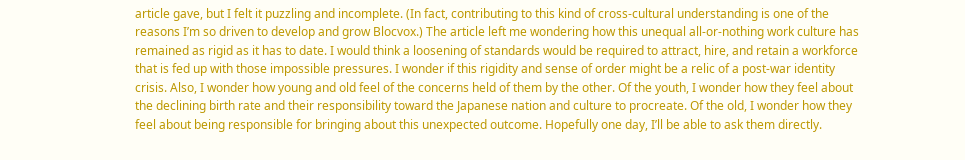article gave, but I felt it puzzling and incomplete. (In fact, contributing to this kind of cross-cultural understanding is one of the reasons I’m so driven to develop and grow Blocvox.) The article left me wondering how this unequal all-or-nothing work culture has remained as rigid as it has to date. I would think a loosening of standards would be required to attract, hire, and retain a workforce that is fed up with those impossible pressures. I wonder if this rigidity and sense of order might be a relic of a post-war identity crisis. Also, I wonder how young and old feel of the concerns held of them by the other. Of the youth, I wonder how they feel about the declining birth rate and their responsibility toward the Japanese nation and culture to procreate. Of the old, I wonder how they feel about being responsible for bringing about this unexpected outcome. Hopefully one day, I’ll be able to ask them directly.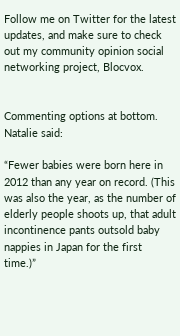Follow me on Twitter for the latest updates, and make sure to check out my community opinion social networking project, Blocvox.


Commenting options at bottom.
Natalie said:

“Fewer babies were born here in 2012 than any year on record. (This was also the year, as the number of elderly people shoots up, that adult incontinence pants outsold baby nappies in Japan for the first time.)”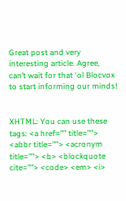Great post and very interesting article. Agree, can’t wait for that ‘ol Blocvox to start informing our minds!


XHTML: You can use these tags: <a href="" title=""> <abbr title=""> <acronym title=""> <b> <blockquote cite=""> <code> <em> <i>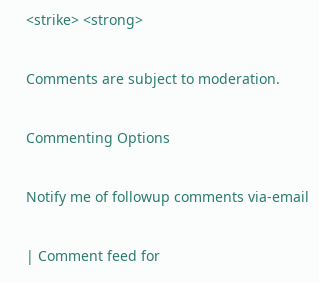<strike> <strong>

Comments are subject to moderation.

Commenting Options

Notify me of followup comments via-email

| Comment feed for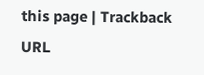this page | Trackback URL